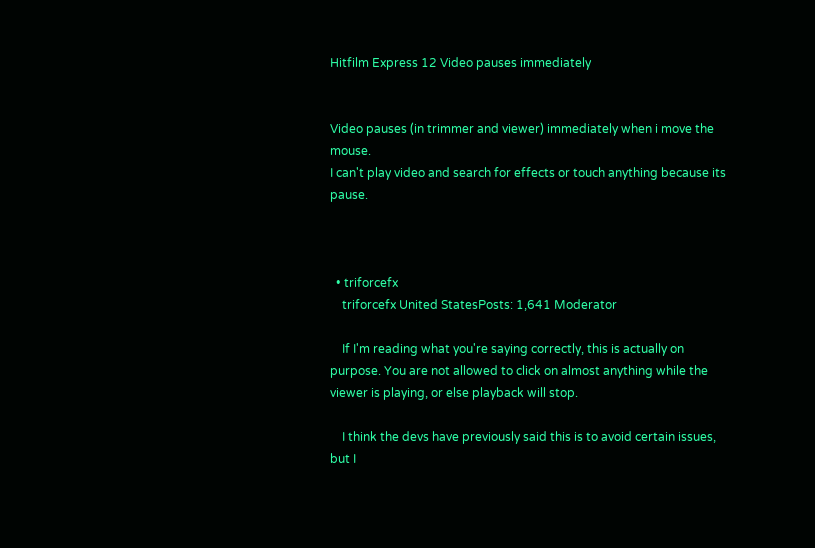Hitfilm Express 12 Video pauses immediately


Video pauses (in trimmer and viewer) immediately when i move the mouse.
I can't play video and search for effects or touch anything because its pause.



  • triforcefx
    triforcefx United StatesPosts: 1,641 Moderator

    If I'm reading what you're saying correctly, this is actually on purpose. You are not allowed to click on almost anything while the viewer is playing, or else playback will stop.

    I think the devs have previously said this is to avoid certain issues, but I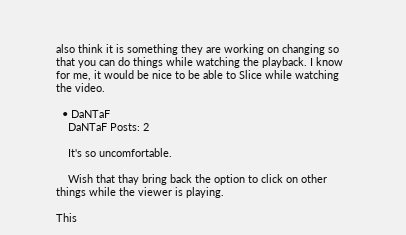also think it is something they are working on changing so that you can do things while watching the playback. I know for me, it would be nice to be able to Slice while watching the video.

  • DaNTaF
    DaNTaF Posts: 2

    It's so uncomfortable.

    Wish that thay bring back the option to click on other things while the viewer is playing.

This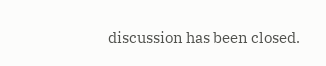discussion has been closed.